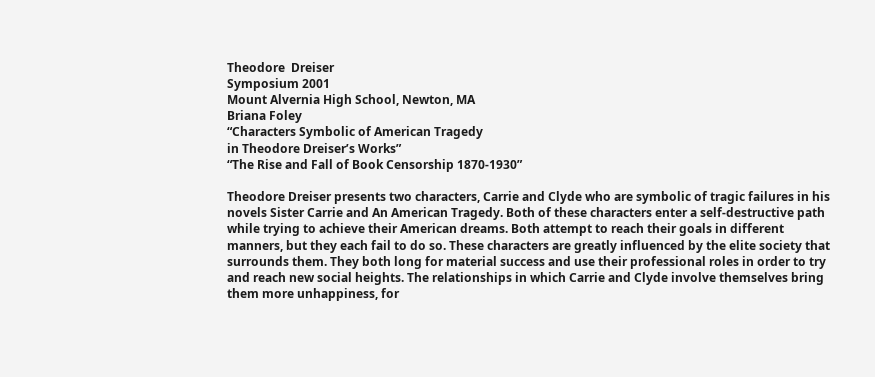Theodore  Dreiser
Symposium 2001
Mount Alvernia High School, Newton, MA
Briana Foley
“Characters Symbolic of American Tragedy
in Theodore Dreiser’s Works”
“The Rise and Fall of Book Censorship 1870-1930”

Theodore Dreiser presents two characters, Carrie and Clyde who are symbolic of tragic failures in his novels Sister Carrie and An American Tragedy. Both of these characters enter a self-destructive path while trying to achieve their American dreams. Both attempt to reach their goals in different manners, but they each fail to do so. These characters are greatly influenced by the elite society that surrounds them. They both long for material success and use their professional roles in order to try and reach new social heights. The relationships in which Carrie and Clyde involve themselves bring them more unhappiness, for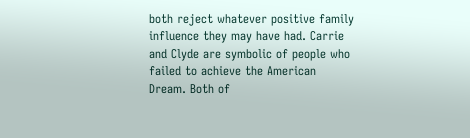both reject whatever positive family influence they may have had. Carrie and Clyde are symbolic of people who failed to achieve the American Dream. Both of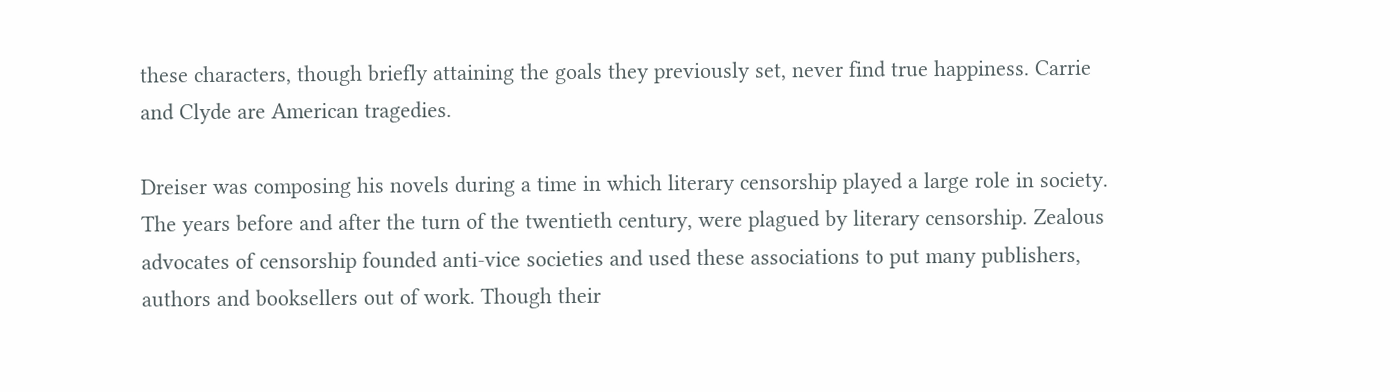these characters, though briefly attaining the goals they previously set, never find true happiness. Carrie and Clyde are American tragedies.

Dreiser was composing his novels during a time in which literary censorship played a large role in society. The years before and after the turn of the twentieth century, were plagued by literary censorship. Zealous advocates of censorship founded anti-vice societies and used these associations to put many publishers, authors and booksellers out of work. Though their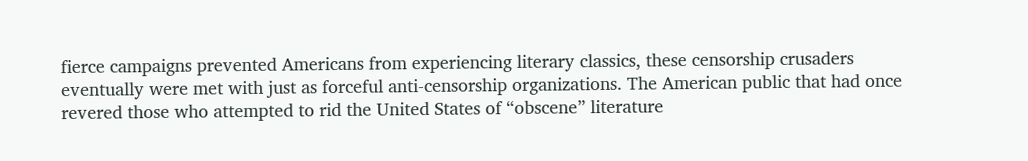fierce campaigns prevented Americans from experiencing literary classics, these censorship crusaders eventually were met with just as forceful anti-censorship organizations. The American public that had once revered those who attempted to rid the United States of “obscene” literature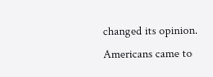changed its opinion. Americans came to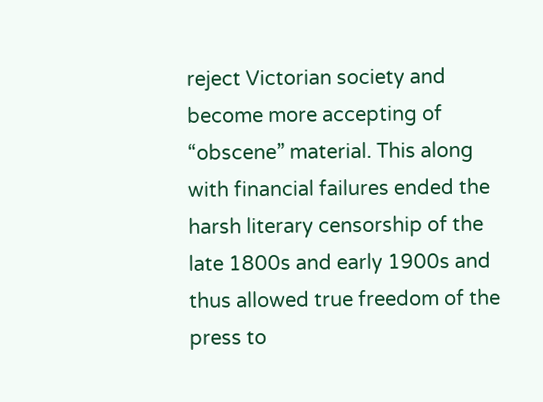reject Victorian society and become more accepting of “obscene” material. This along with financial failures ended the harsh literary censorship of the late 1800s and early 1900s and thus allowed true freedom of the press to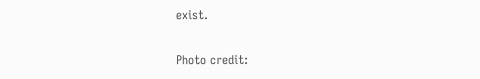exist.

Photo credit: